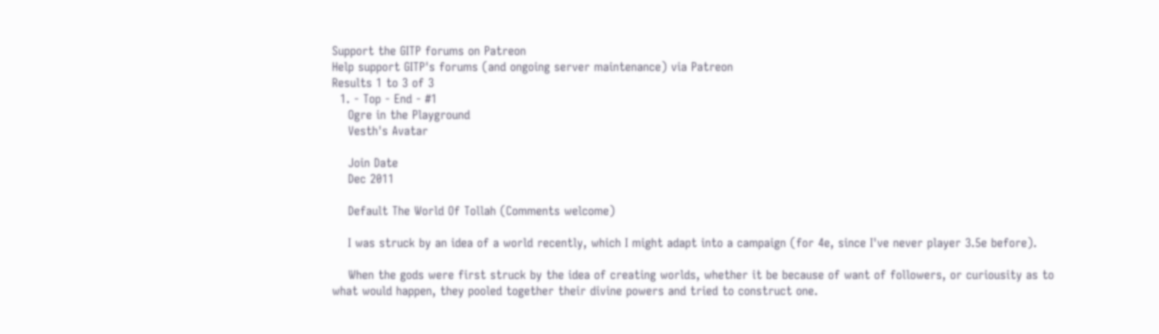Support the GITP forums on Patreon
Help support GITP's forums (and ongoing server maintenance) via Patreon
Results 1 to 3 of 3
  1. - Top - End - #1
    Ogre in the Playground
    Vesth's Avatar

    Join Date
    Dec 2011

    Default The World Of Tollah (Comments welcome)

    I was struck by an idea of a world recently, which I might adapt into a campaign (for 4e, since I've never player 3.5e before).

    When the gods were first struck by the idea of creating worlds, whether it be because of want of followers, or curiousity as to what would happen, they pooled together their divine powers and tried to construct one.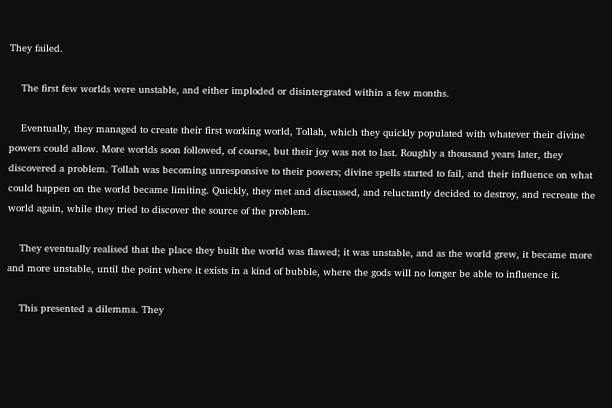They failed.

    The first few worlds were unstable, and either imploded or disintergrated within a few months.

    Eventually, they managed to create their first working world, Tollah, which they quickly populated with whatever their divine powers could allow. More worlds soon followed, of course, but their joy was not to last. Roughly a thousand years later, they discovered a problem. Tollah was becoming unresponsive to their powers; divine spells started to fail, and their influence on what could happen on the world became limiting. Quickly, they met and discussed, and reluctantly decided to destroy, and recreate the world again, while they tried to discover the source of the problem.

    They eventually realised that the place they built the world was flawed; it was unstable, and as the world grew, it became more and more unstable, until the point where it exists in a kind of bubble, where the gods will no longer be able to influence it.

    This presented a dilemma. They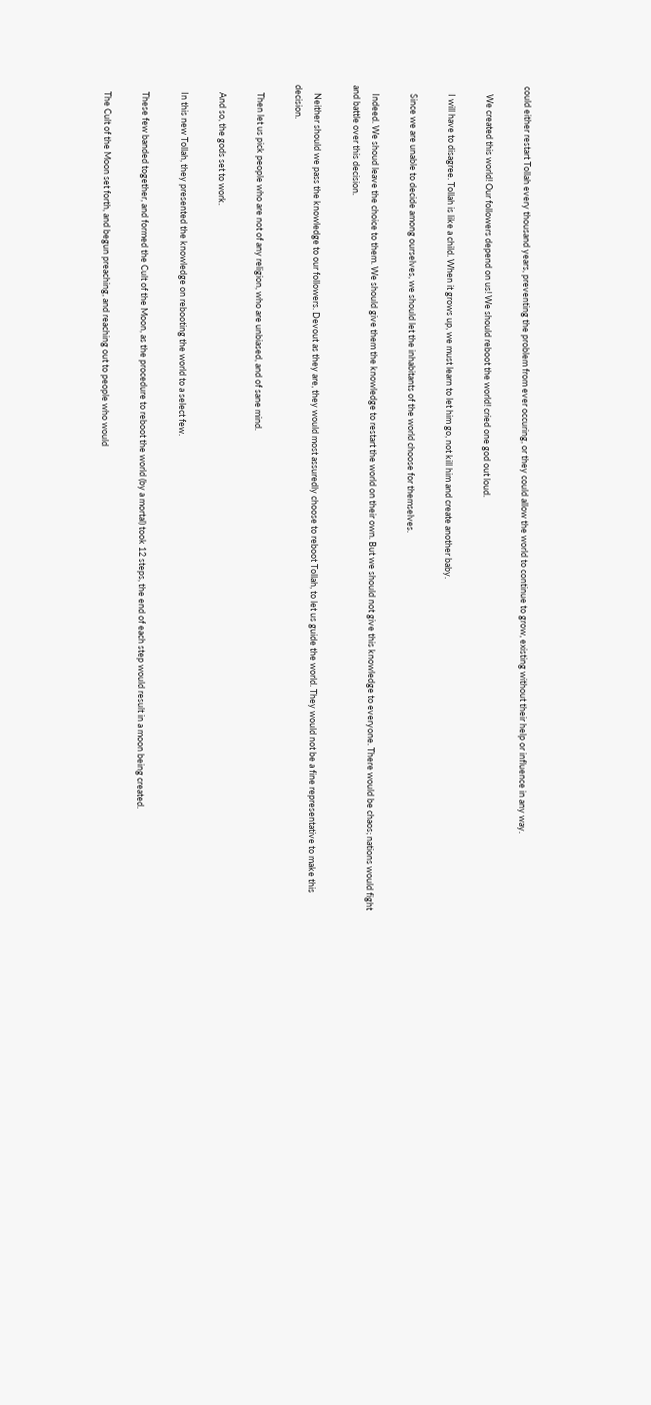could either restart Tollah every thousand years, preventing the problem from ever occuring, or they could allow the world to continue to grow, existing without their help or influence in any way.

    We created this world! Our followers depend on us! We should reboot the world! cried one god out loud.

    I will have to disagree. Tollah is like a child. When it grows up, we must learn to let him go, not kill him and create another baby.

    Since we are unable to decide among ourselves, we should let the inhabitants of the world choose for themselves.

    Indeed. We shoud leave the choice to them. We should give them the knowledge to restart the world on their own. But we should not give this knowledge to everyone. There would be chaos; nations would fight and battle over this decision.

    Neither should we pass the knowledge to our followers. Devout as they are, they would most assuredly choose to reboot Tollah, to let us guide the world. They would not be a fine representative to make this decision.

    Then let us pick people who are not of any religion, who are unbiased, and of sane mind.

    And so, the gods set to work.

    In this new Tollah, they presented the knowledge on rebooting the world to a select few.

    These few banded together, and formed the Cult of the Moon, as the procedure to reboot the world (by a mortal) took 12 steps, the end of each step would result in a moon being created.

    The Cult of the Moon set forth, and begun preaching, and reaching out to people who would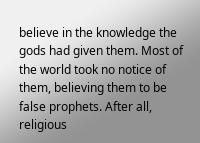believe in the knowledge the gods had given them. Most of the world took no notice of them, believing them to be false prophets. After all, religious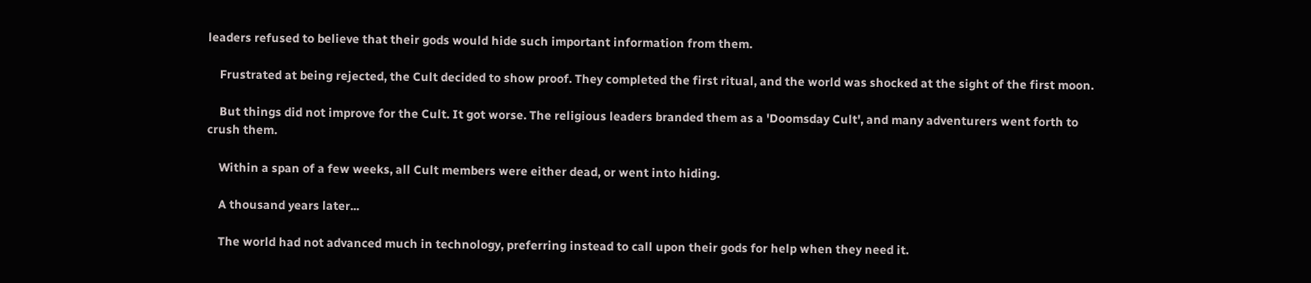leaders refused to believe that their gods would hide such important information from them.

    Frustrated at being rejected, the Cult decided to show proof. They completed the first ritual, and the world was shocked at the sight of the first moon.

    But things did not improve for the Cult. It got worse. The religious leaders branded them as a 'Doomsday Cult', and many adventurers went forth to crush them.

    Within a span of a few weeks, all Cult members were either dead, or went into hiding.

    A thousand years later...

    The world had not advanced much in technology, preferring instead to call upon their gods for help when they need it.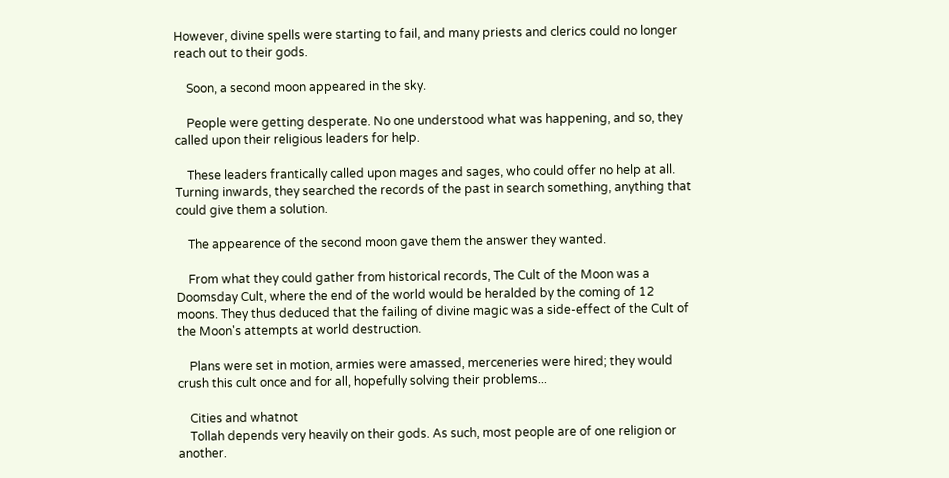However, divine spells were starting to fail, and many priests and clerics could no longer reach out to their gods.

    Soon, a second moon appeared in the sky.

    People were getting desperate. No one understood what was happening, and so, they called upon their religious leaders for help.

    These leaders frantically called upon mages and sages, who could offer no help at all. Turning inwards, they searched the records of the past in search something, anything that could give them a solution.

    The appearence of the second moon gave them the answer they wanted.

    From what they could gather from historical records, The Cult of the Moon was a Doomsday Cult, where the end of the world would be heralded by the coming of 12 moons. They thus deduced that the failing of divine magic was a side-effect of the Cult of the Moon's attempts at world destruction.

    Plans were set in motion, armies were amassed, merceneries were hired; they would crush this cult once and for all, hopefully solving their problems...

    Cities and whatnot
    Tollah depends very heavily on their gods. As such, most people are of one religion or another.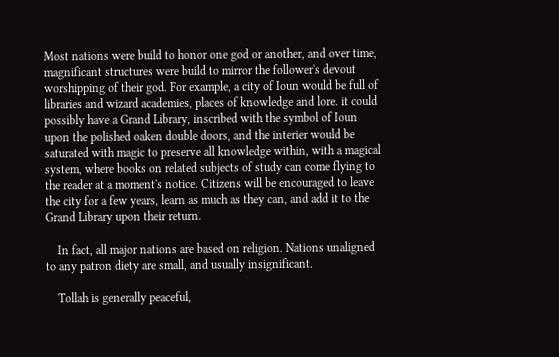Most nations were build to honor one god or another, and over time, magnificant structures were build to mirror the follower's devout worshipping of their god. For example, a city of Ioun would be full of libraries and wizard academies, places of knowledge and lore. it could possibly have a Grand Library, inscribed with the symbol of Ioun upon the polished oaken double doors, and the interier would be saturated with magic to preserve all knowledge within, with a magical system, where books on related subjects of study can come flying to the reader at a moment's notice. Citizens will be encouraged to leave the city for a few years, learn as much as they can, and add it to the Grand Library upon their return.

    In fact, all major nations are based on religion. Nations unaligned to any patron diety are small, and usually insignificant.

    Tollah is generally peaceful,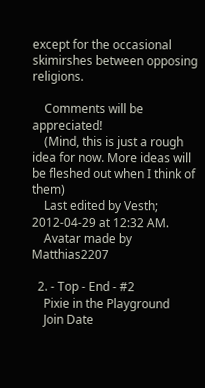except for the occasional skimirshes between opposing religions.

    Comments will be appreciated!
    (Mind, this is just a rough idea for now. More ideas will be fleshed out when I think of them)
    Last edited by Vesth; 2012-04-29 at 12:32 AM.
    Avatar made by Matthias2207

  2. - Top - End - #2
    Pixie in the Playground
    Join Date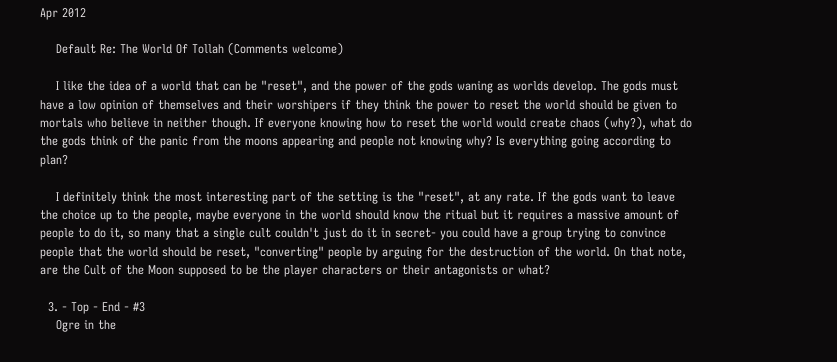Apr 2012

    Default Re: The World Of Tollah (Comments welcome)

    I like the idea of a world that can be "reset", and the power of the gods waning as worlds develop. The gods must have a low opinion of themselves and their worshipers if they think the power to reset the world should be given to mortals who believe in neither though. If everyone knowing how to reset the world would create chaos (why?), what do the gods think of the panic from the moons appearing and people not knowing why? Is everything going according to plan?

    I definitely think the most interesting part of the setting is the "reset", at any rate. If the gods want to leave the choice up to the people, maybe everyone in the world should know the ritual but it requires a massive amount of people to do it, so many that a single cult couldn't just do it in secret- you could have a group trying to convince people that the world should be reset, "converting" people by arguing for the destruction of the world. On that note, are the Cult of the Moon supposed to be the player characters or their antagonists or what?

  3. - Top - End - #3
    Ogre in the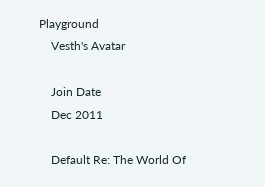Playground
    Vesth's Avatar

    Join Date
    Dec 2011

    Default Re: The World Of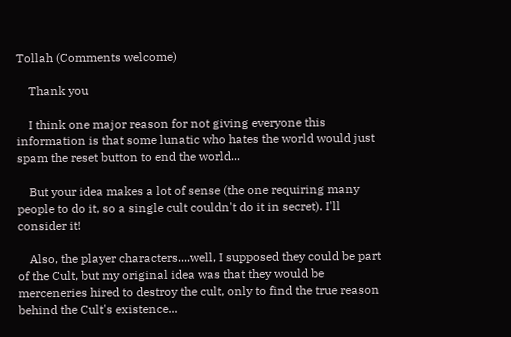Tollah (Comments welcome)

    Thank you

    I think one major reason for not giving everyone this information is that some lunatic who hates the world would just spam the reset button to end the world...

    But your idea makes a lot of sense (the one requiring many people to do it, so a single cult couldn't do it in secret). I'll consider it!

    Also, the player characters....well, I supposed they could be part of the Cult, but my original idea was that they would be merceneries hired to destroy the cult, only to find the true reason behind the Cult's existence...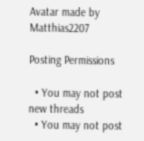Avatar made by Matthias2207

Posting Permissions

  • You may not post new threads
  • You may not post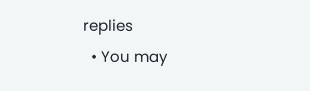replies
  • You may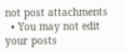not post attachments
  • You may not edit your posts